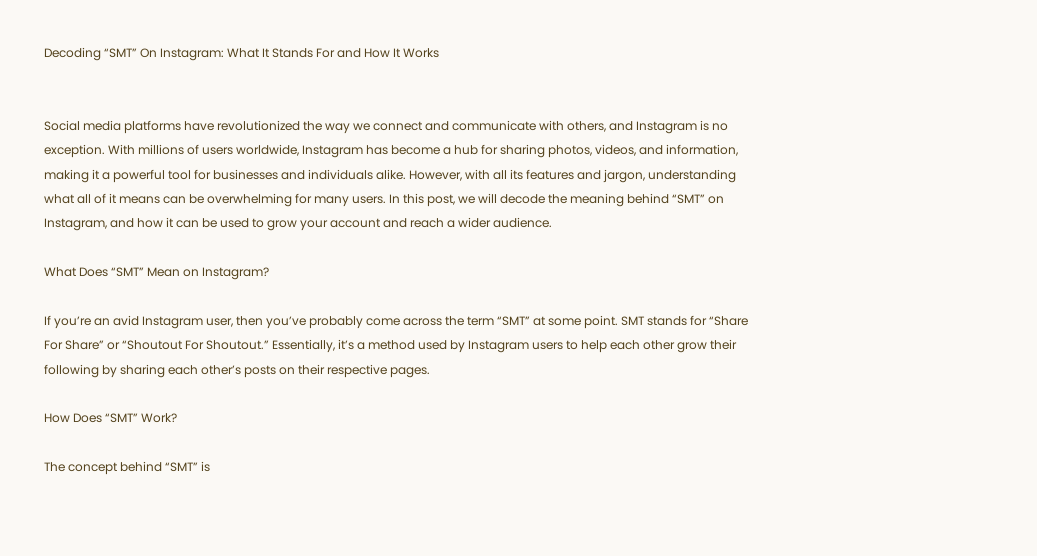Decoding “SMT” On Instagram: What It Stands For and How It Works


Social media platforms have revolutionized the way we connect and communicate with others, and Instagram is no exception. With millions of users worldwide, Instagram has become a hub for sharing photos, videos, and information, making it a powerful tool for businesses and individuals alike. However, with all its features and jargon, understanding what all of it means can be overwhelming for many users. In this post, we will decode the meaning behind “SMT” on Instagram, and how it can be used to grow your account and reach a wider audience.

What Does “SMT” Mean on Instagram?

If you’re an avid Instagram user, then you’ve probably come across the term “SMT” at some point. SMT stands for “Share For Share” or “Shoutout For Shoutout.” Essentially, it’s a method used by Instagram users to help each other grow their following by sharing each other’s posts on their respective pages.

How Does “SMT” Work?

The concept behind “SMT” is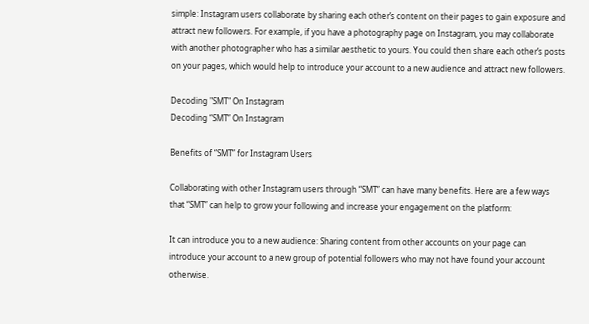simple: Instagram users collaborate by sharing each other’s content on their pages to gain exposure and attract new followers. For example, if you have a photography page on Instagram, you may collaborate with another photographer who has a similar aesthetic to yours. You could then share each other’s posts on your pages, which would help to introduce your account to a new audience and attract new followers.

Decoding "SMT" On Instagram
Decoding “SMT” On Instagram

Benefits of “SMT” for Instagram Users

Collaborating with other Instagram users through “SMT” can have many benefits. Here are a few ways that “SMT” can help to grow your following and increase your engagement on the platform:

It can introduce you to a new audience: Sharing content from other accounts on your page can introduce your account to a new group of potential followers who may not have found your account otherwise.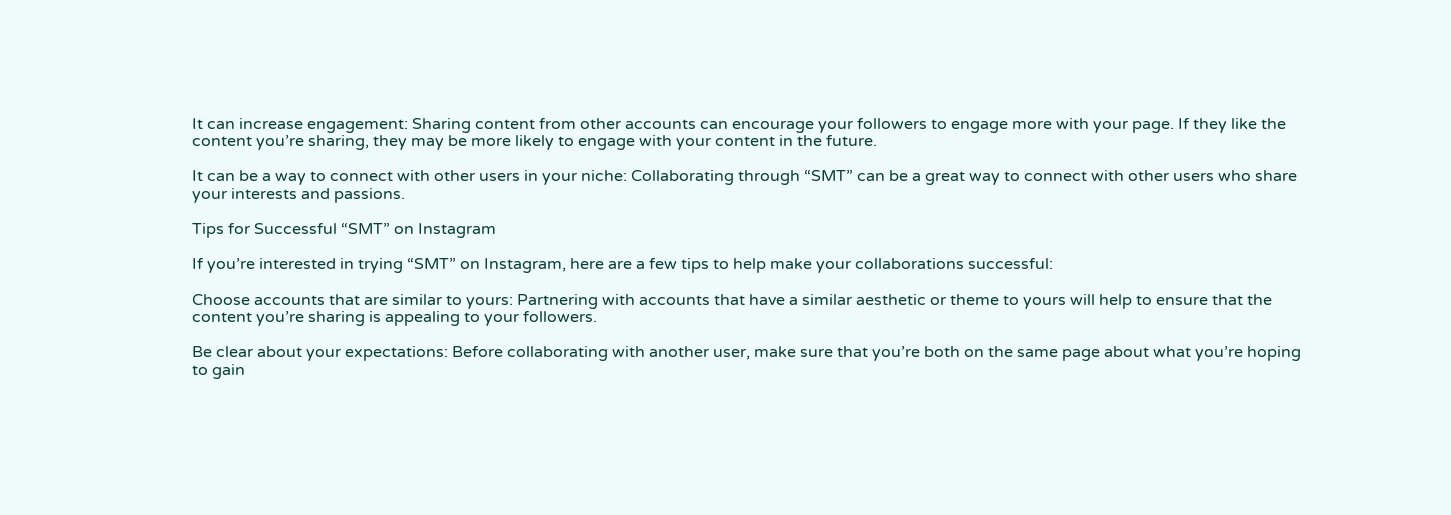It can increase engagement: Sharing content from other accounts can encourage your followers to engage more with your page. If they like the content you’re sharing, they may be more likely to engage with your content in the future.

It can be a way to connect with other users in your niche: Collaborating through “SMT” can be a great way to connect with other users who share your interests and passions.

Tips for Successful “SMT” on Instagram

If you’re interested in trying “SMT” on Instagram, here are a few tips to help make your collaborations successful:

Choose accounts that are similar to yours: Partnering with accounts that have a similar aesthetic or theme to yours will help to ensure that the content you’re sharing is appealing to your followers.

Be clear about your expectations: Before collaborating with another user, make sure that you’re both on the same page about what you’re hoping to gain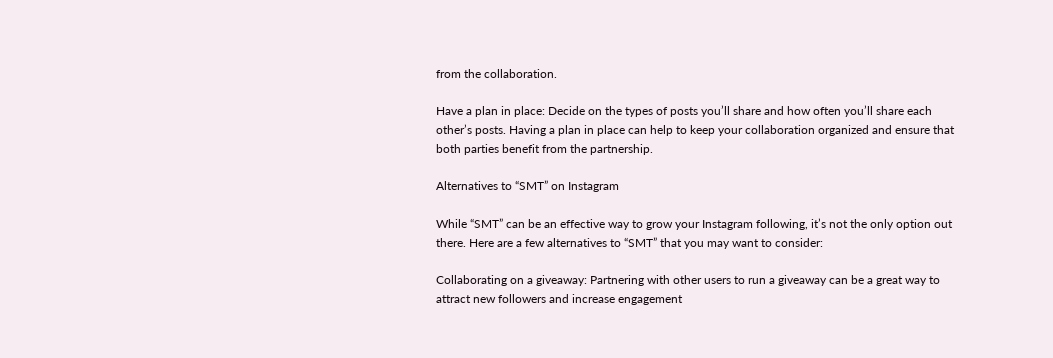from the collaboration.

Have a plan in place: Decide on the types of posts you’ll share and how often you’ll share each other’s posts. Having a plan in place can help to keep your collaboration organized and ensure that both parties benefit from the partnership.

Alternatives to “SMT” on Instagram

While “SMT” can be an effective way to grow your Instagram following, it’s not the only option out there. Here are a few alternatives to “SMT” that you may want to consider:

Collaborating on a giveaway: Partnering with other users to run a giveaway can be a great way to attract new followers and increase engagement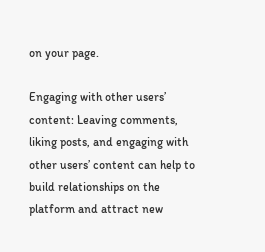on your page.

Engaging with other users’ content: Leaving comments, liking posts, and engaging with other users’ content can help to build relationships on the platform and attract new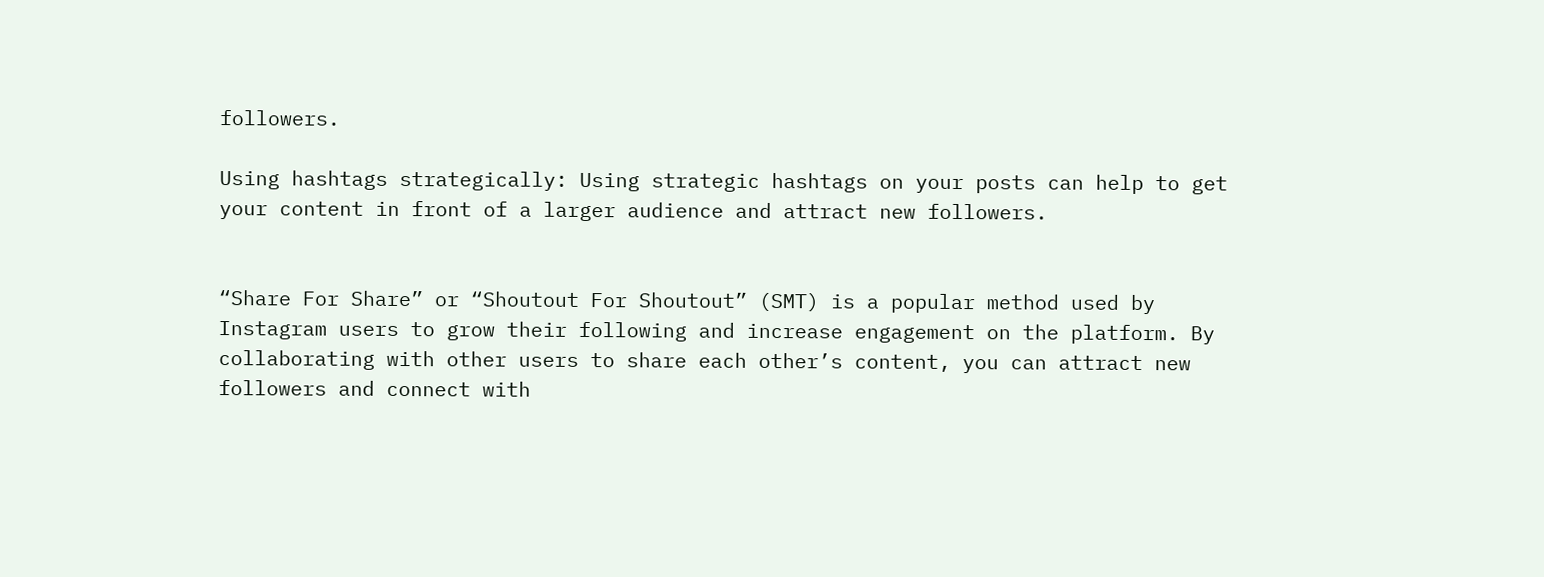followers.

Using hashtags strategically: Using strategic hashtags on your posts can help to get your content in front of a larger audience and attract new followers.


“Share For Share” or “Shoutout For Shoutout” (SMT) is a popular method used by Instagram users to grow their following and increase engagement on the platform. By collaborating with other users to share each other’s content, you can attract new followers and connect with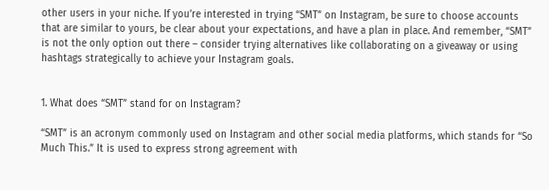other users in your niche. If you’re interested in trying “SMT” on Instagram, be sure to choose accounts that are similar to yours, be clear about your expectations, and have a plan in place. And remember, “SMT” is not the only option out there – consider trying alternatives like collaborating on a giveaway or using hashtags strategically to achieve your Instagram goals.


1. What does “SMT” stand for on Instagram?

“SMT” is an acronym commonly used on Instagram and other social media platforms, which stands for “So Much This.” It is used to express strong agreement with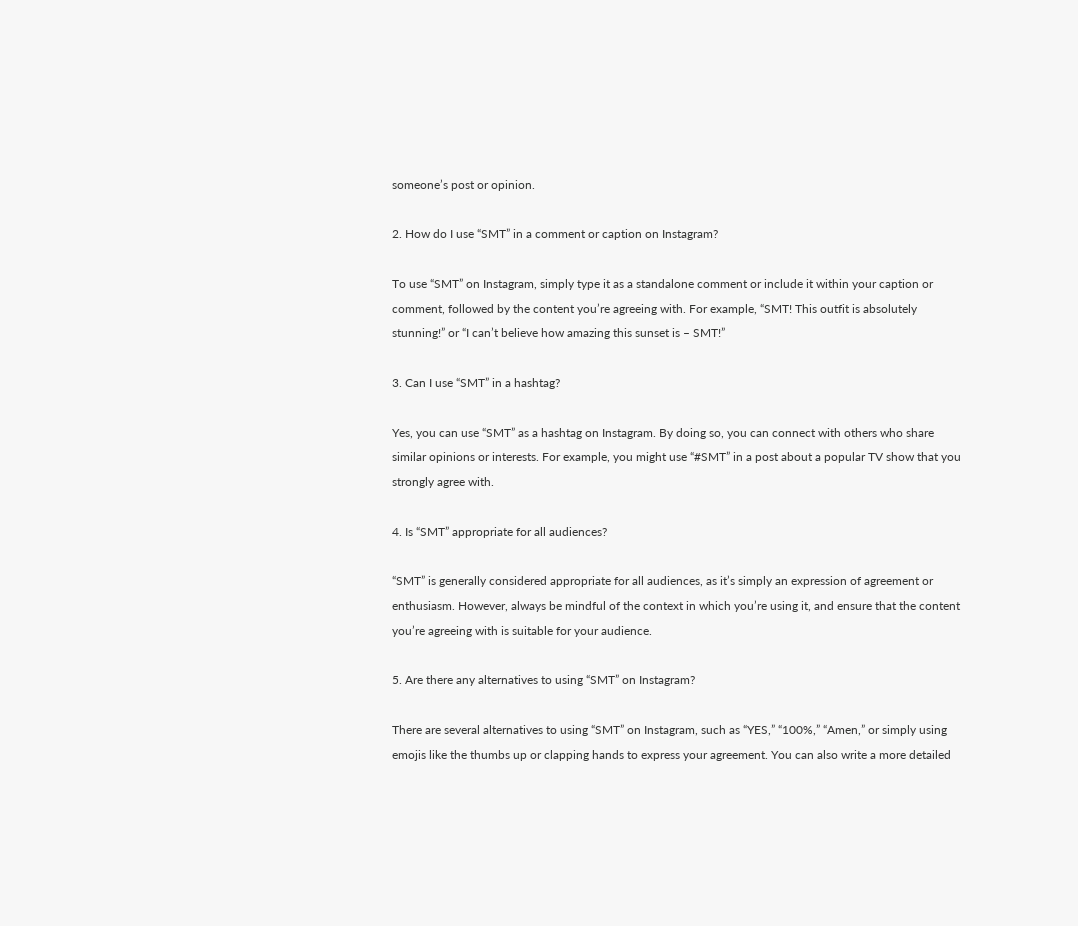someone’s post or opinion.

2. How do I use “SMT” in a comment or caption on Instagram?

To use “SMT” on Instagram, simply type it as a standalone comment or include it within your caption or comment, followed by the content you’re agreeing with. For example, “SMT! This outfit is absolutely stunning!” or “I can’t believe how amazing this sunset is – SMT!”

3. Can I use “SMT” in a hashtag?

Yes, you can use “SMT” as a hashtag on Instagram. By doing so, you can connect with others who share similar opinions or interests. For example, you might use “#SMT” in a post about a popular TV show that you strongly agree with.

4. Is “SMT” appropriate for all audiences?

“SMT” is generally considered appropriate for all audiences, as it’s simply an expression of agreement or enthusiasm. However, always be mindful of the context in which you’re using it, and ensure that the content you’re agreeing with is suitable for your audience.

5. Are there any alternatives to using “SMT” on Instagram?

There are several alternatives to using “SMT” on Instagram, such as “YES,” “100%,” “Amen,” or simply using emojis like the thumbs up or clapping hands to express your agreement. You can also write a more detailed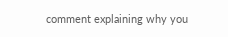comment explaining why you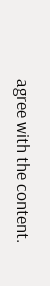agree with the content.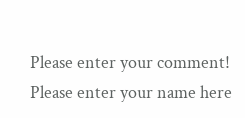Please enter your comment!
Please enter your name here